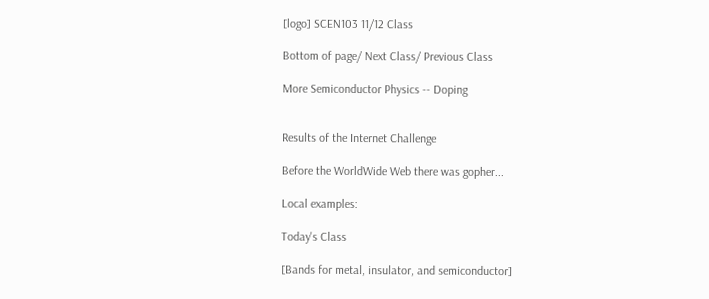[logo] SCEN103 11/12 Class

Bottom of page/ Next Class/ Previous Class

More Semiconductor Physics -- Doping


Results of the Internet Challenge

Before the WorldWide Web there was gopher...

Local examples:

Today's Class

[Bands for metal, insulator, and semiconductor]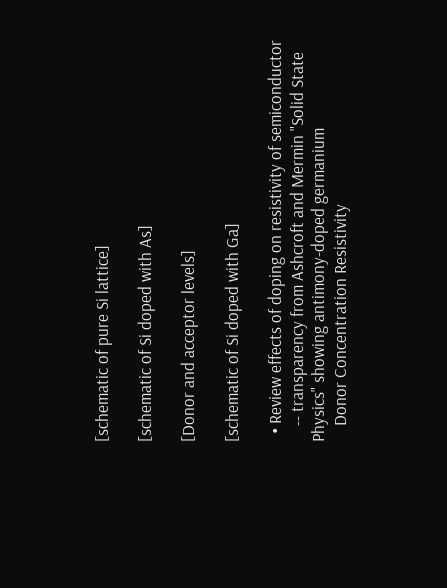[schematic of pure Si lattice]

[schematic of Si doped with As]

[Donor and acceptor levels]

[schematic of Si doped with Ga]

  • Review effects of doping on resistivity of semiconductor
    -- transparency from Ashcroft and Mermin "Solid State Physics" showing antimony-doped germanium
    Donor Concentration Resistivity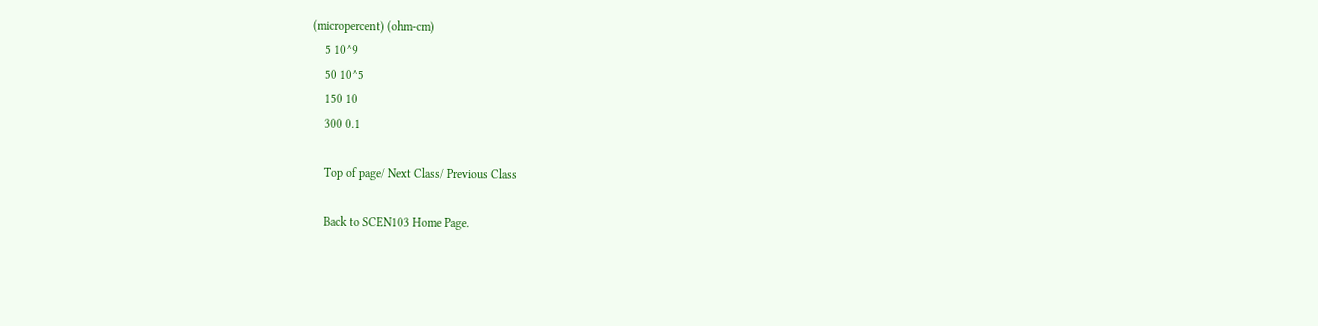(micropercent) (ohm-cm)
    5 10^9
    50 10^5
    150 10
    300 0.1

    Top of page/ Next Class/ Previous Class

    Back to SCEN103 Home Page.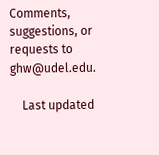Comments, suggestions, or requests to ghw@udel.edu.

    Last updated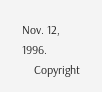Nov. 12, 1996.
    Copyright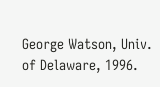George Watson, Univ. of Delaware, 1996.